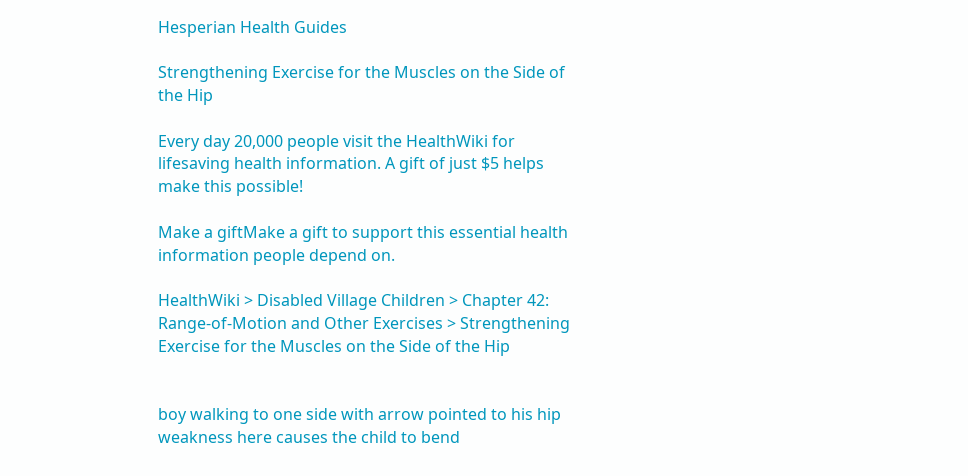Hesperian Health Guides

Strengthening Exercise for the Muscles on the Side of the Hip

Every day 20,000 people visit the HealthWiki for lifesaving health information. A gift of just $5 helps make this possible!

Make a giftMake a gift to support this essential health information people depend on.

HealthWiki > Disabled Village Children > Chapter 42: Range-of-Motion and Other Exercises > Strengthening Exercise for the Muscles on the Side of the Hip


boy walking to one side with arrow pointed to his hip
weakness here causes the child to bend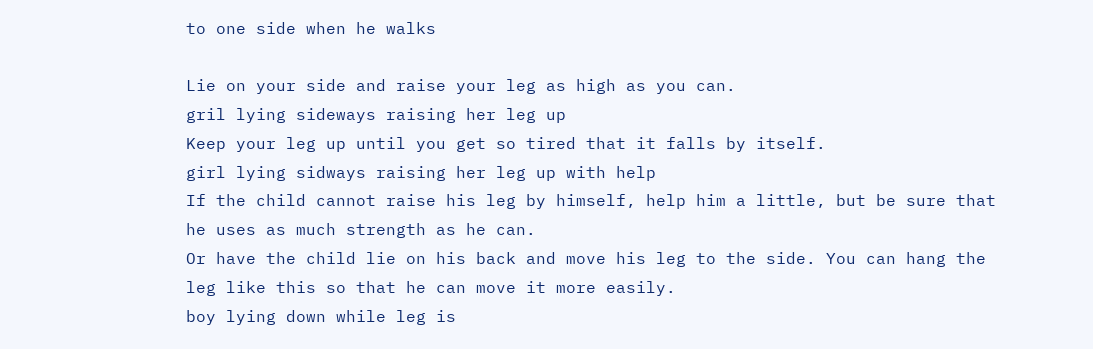to one side when he walks

Lie on your side and raise your leg as high as you can.
gril lying sideways raising her leg up
Keep your leg up until you get so tired that it falls by itself.
girl lying sidways raising her leg up with help
If the child cannot raise his leg by himself, help him a little, but be sure that he uses as much strength as he can.
Or have the child lie on his back and move his leg to the side. You can hang the leg like this so that he can move it more easily.
boy lying down while leg is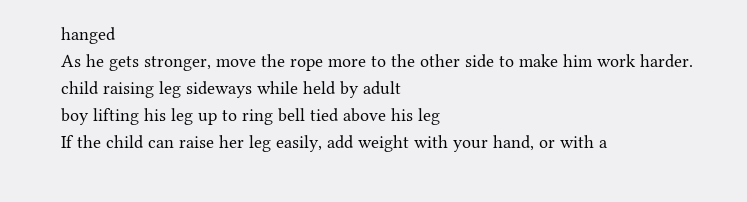hanged
As he gets stronger, move the rope more to the other side to make him work harder.
child raising leg sideways while held by adult
boy lifting his leg up to ring bell tied above his leg
If the child can raise her leg easily, add weight with your hand, or with a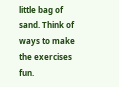little bag of sand. Think of ways to make the exercises fun.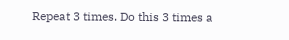Repeat 3 times. Do this 3 times a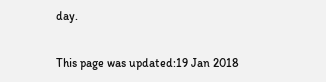day.

This page was updated:19 Jan 2018